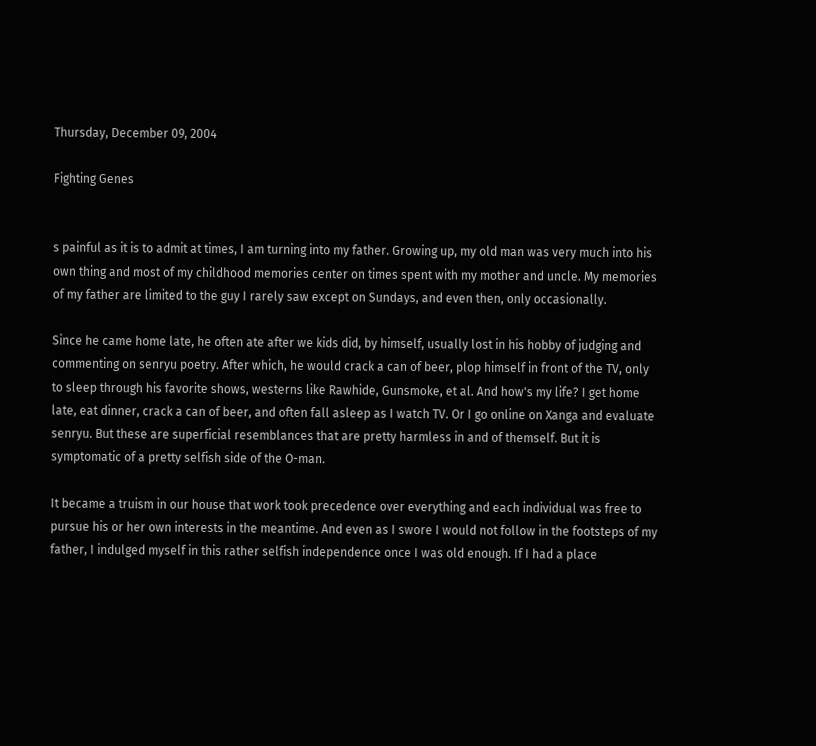Thursday, December 09, 2004

Fighting Genes


s painful as it is to admit at times, I am turning into my father. Growing up, my old man was very much into his own thing and most of my childhood memories center on times spent with my mother and uncle. My memories of my father are limited to the guy I rarely saw except on Sundays, and even then, only occasionally.

Since he came home late, he often ate after we kids did, by himself, usually lost in his hobby of judging and commenting on senryu poetry. After which, he would crack a can of beer, plop himself in front of the TV, only to sleep through his favorite shows, westerns like Rawhide, Gunsmoke, et al. And how's my life? I get home late, eat dinner, crack a can of beer, and often fall asleep as I watch TV. Or I go online on Xanga and evaluate senryu. But these are superficial resemblances that are pretty harmless in and of themself. But it is symptomatic of a pretty selfish side of the O-man.

It became a truism in our house that work took precedence over everything and each individual was free to pursue his or her own interests in the meantime. And even as I swore I would not follow in the footsteps of my father, I indulged myself in this rather selfish independence once I was old enough. If I had a place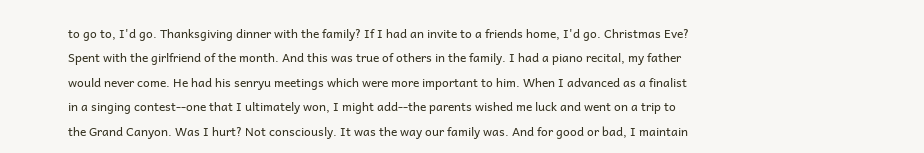to go to, I'd go. Thanksgiving dinner with the family? If I had an invite to a friends home, I'd go. Christmas Eve? Spent with the girlfriend of the month. And this was true of others in the family. I had a piano recital, my father would never come. He had his senryu meetings which were more important to him. When I advanced as a finalist in a singing contest--one that I ultimately won, I might add--the parents wished me luck and went on a trip to the Grand Canyon. Was I hurt? Not consciously. It was the way our family was. And for good or bad, I maintain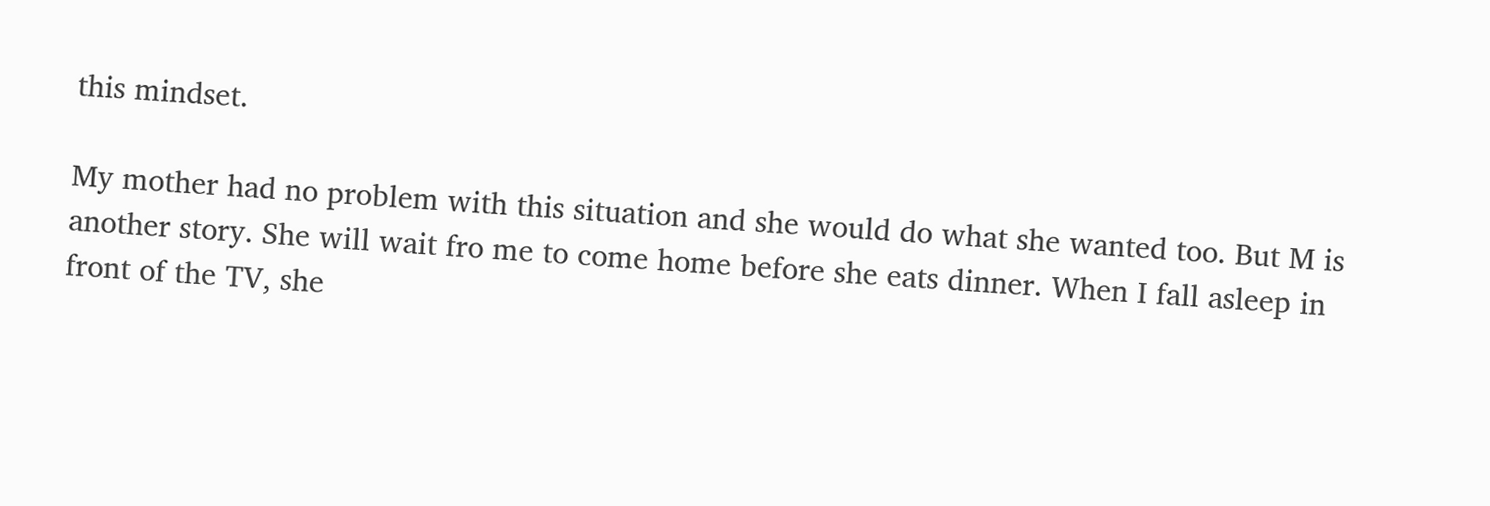this mindset.

My mother had no problem with this situation and she would do what she wanted too. But M is another story. She will wait fro me to come home before she eats dinner. When I fall asleep in front of the TV, she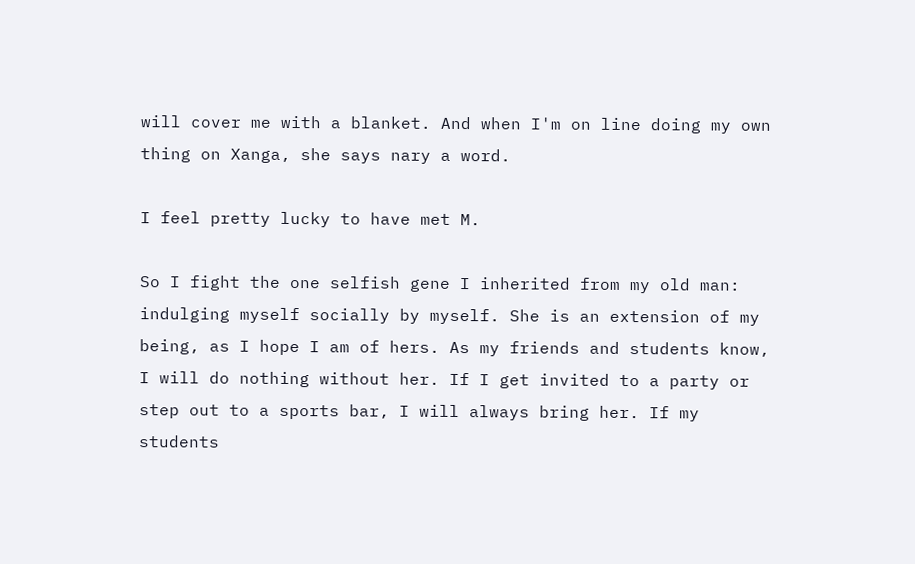will cover me with a blanket. And when I'm on line doing my own thing on Xanga, she says nary a word.

I feel pretty lucky to have met M.

So I fight the one selfish gene I inherited from my old man: indulging myself socially by myself. She is an extension of my being, as I hope I am of hers. As my friends and students know, I will do nothing without her. If I get invited to a party or step out to a sports bar, I will always bring her. If my students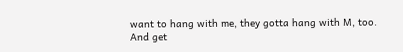want to hang with me, they gotta hang with M, too. And get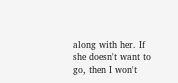along with her. If she doesn't want to go, then I won't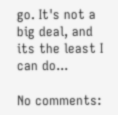go. It's not a big deal, and its the least I can do...

No comments: